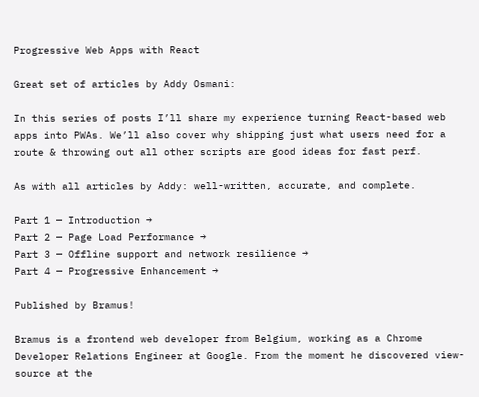Progressive Web Apps with React

Great set of articles by Addy Osmani:

In this series of posts I’ll share my experience turning React-based web apps into PWAs. We’ll also cover why shipping just what users need for a route & throwing out all other scripts are good ideas for fast perf.

As with all articles by Addy: well-written, accurate, and complete.

Part 1 — Introduction →
Part 2 — Page Load Performance →
Part 3 — Offline support and network resilience →
Part 4 — Progressive Enhancement →

Published by Bramus!

Bramus is a frontend web developer from Belgium, working as a Chrome Developer Relations Engineer at Google. From the moment he discovered view-source at the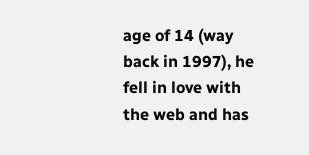age of 14 (way back in 1997), he fell in love with the web and has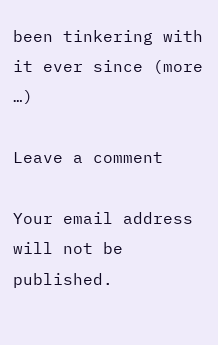been tinkering with it ever since (more …)

Leave a comment

Your email address will not be published.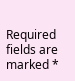Required fields are marked *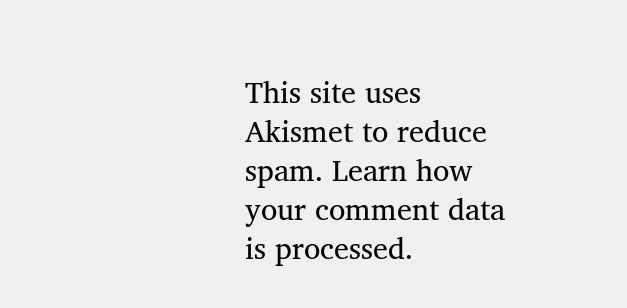This site uses Akismet to reduce spam. Learn how your comment data is processed.